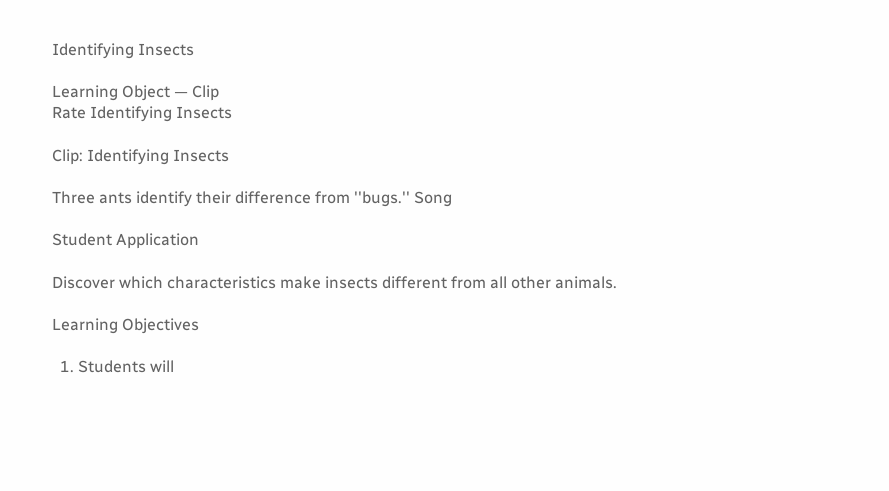Identifying Insects

Learning Object — Clip
Rate Identifying Insects

Clip: Identifying Insects

Three ants identify their difference from ''bugs.'' Song

Student Application

Discover which characteristics make insects different from all other animals.

Learning Objectives

  1. Students will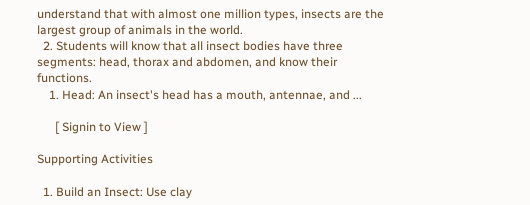understand that with almost one million types, insects are the largest group of animals in the world.
  2. Students will know that all insect bodies have three segments: head, thorax and abdomen, and know their functions.
    1. Head: An insect's head has a mouth, antennae, and ...

      [ Signin to View ]

Supporting Activities

  1. Build an Insect: Use clay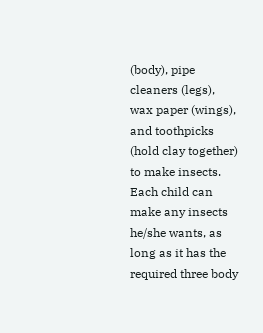(body), pipe cleaners (legs), wax paper (wings), and toothpicks (hold clay together) to make insects. Each child can make any insects he/she wants, as long as it has the required three body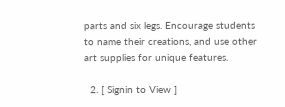parts and six legs. Encourage students to name their creations, and use other art supplies for unique features.

  2. [ Signin to View ]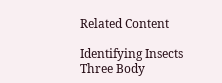Related Content

Identifying Insects
Three Body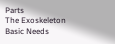Parts
The Exoskeleton
Basic Needs